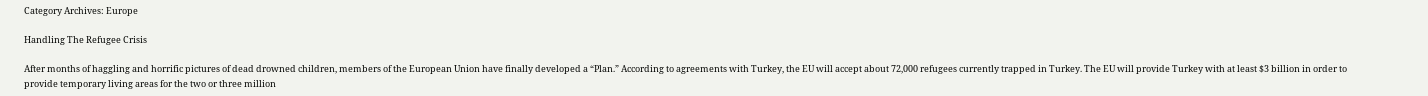Category Archives: Europe

Handling The Refugee Crisis

After months of haggling and horrific pictures of dead drowned children, members of the European Union have finally developed a “Plan.” According to agreements with Turkey, the EU will accept about 72,000 refugees currently trapped in Turkey. The EU will provide Turkey with at least $3 billion in order to provide temporary living areas for the two or three million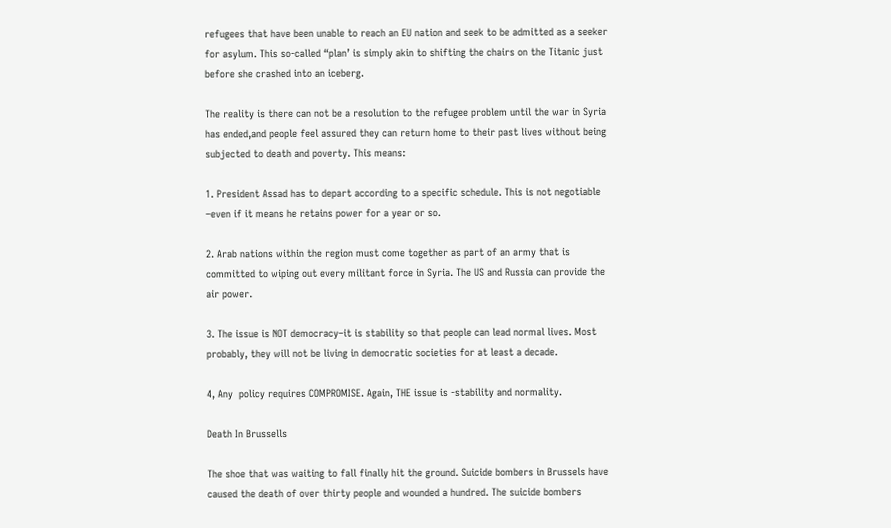refugees that have been unable to reach an EU nation and seek to be admitted as a seeker for asylum. This so-called “plan’ is simply akin to shifting the chairs on the Titanic just before she crashed into an iceberg.

The reality is there can not be a resolution to the refugee problem until the war in Syria has ended,and people feel assured they can return home to their past lives without being subjected to death and poverty. This means:

1. President Assad has to depart according to a specific schedule. This is not negotiable –even if it means he retains power for a year or so.

2. Arab nations within the region must come together as part of an army that is committed to wiping out every militant force in Syria. The US and Russia can provide the air power.

3. The issue is NOT democracy–it is stability so that people can lead normal lives. Most probably, they will not be living in democratic societies for at least a decade.

4, Any  policy requires COMPROMISE. Again, THE issue is -stability and normality.

Death In Brussells

The shoe that was waiting to fall finally hit the ground. Suicide bombers in Brussels have caused the death of over thirty people and wounded a hundred. The suicide bombers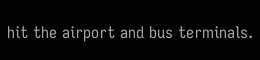hit the airport and bus terminals.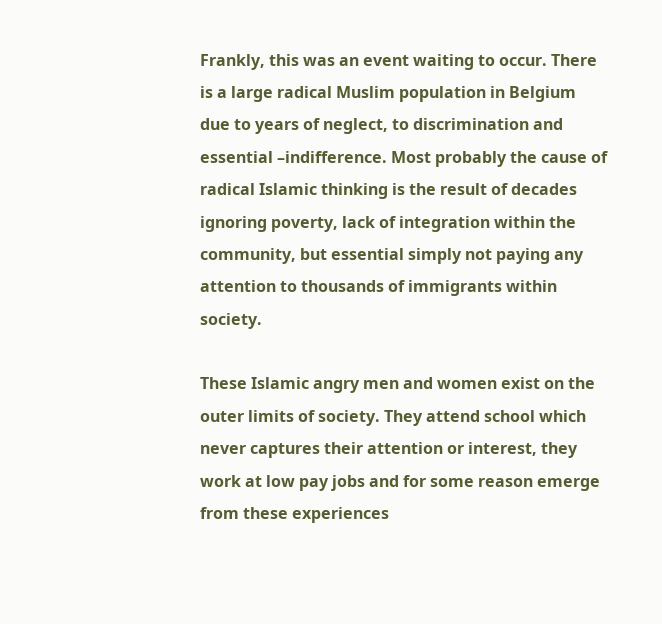Frankly, this was an event waiting to occur. There is a large radical Muslim population in Belgium due to years of neglect, to discrimination and essential –indifference. Most probably the cause of radical Islamic thinking is the result of decades ignoring poverty, lack of integration within the community, but essential simply not paying any attention to thousands of immigrants within society.

These Islamic angry men and women exist on the outer limits of society. They attend school which never captures their attention or interest, they work at low pay jobs and for some reason emerge from these experiences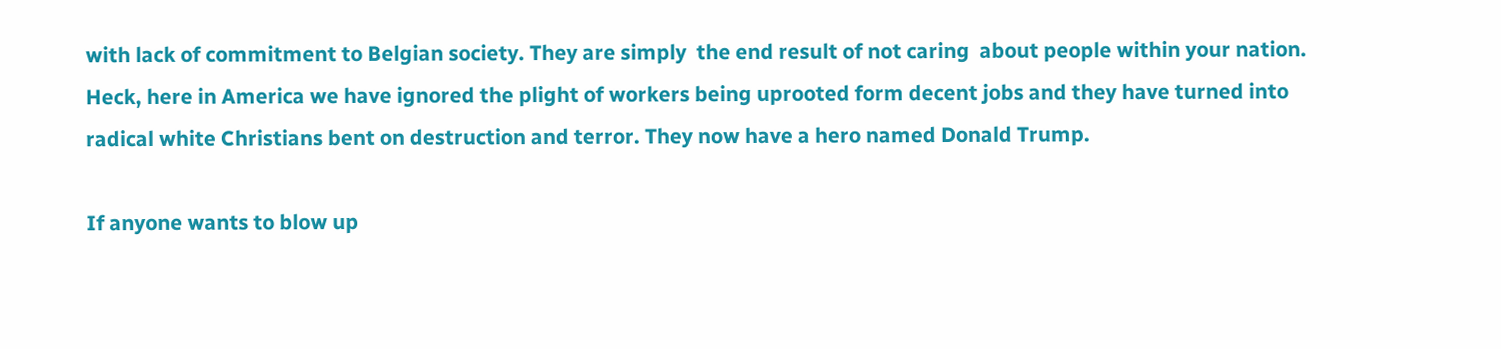with lack of commitment to Belgian society. They are simply  the end result of not caring  about people within your nation. Heck, here in America we have ignored the plight of workers being uprooted form decent jobs and they have turned into radical white Christians bent on destruction and terror. They now have a hero named Donald Trump.

If anyone wants to blow up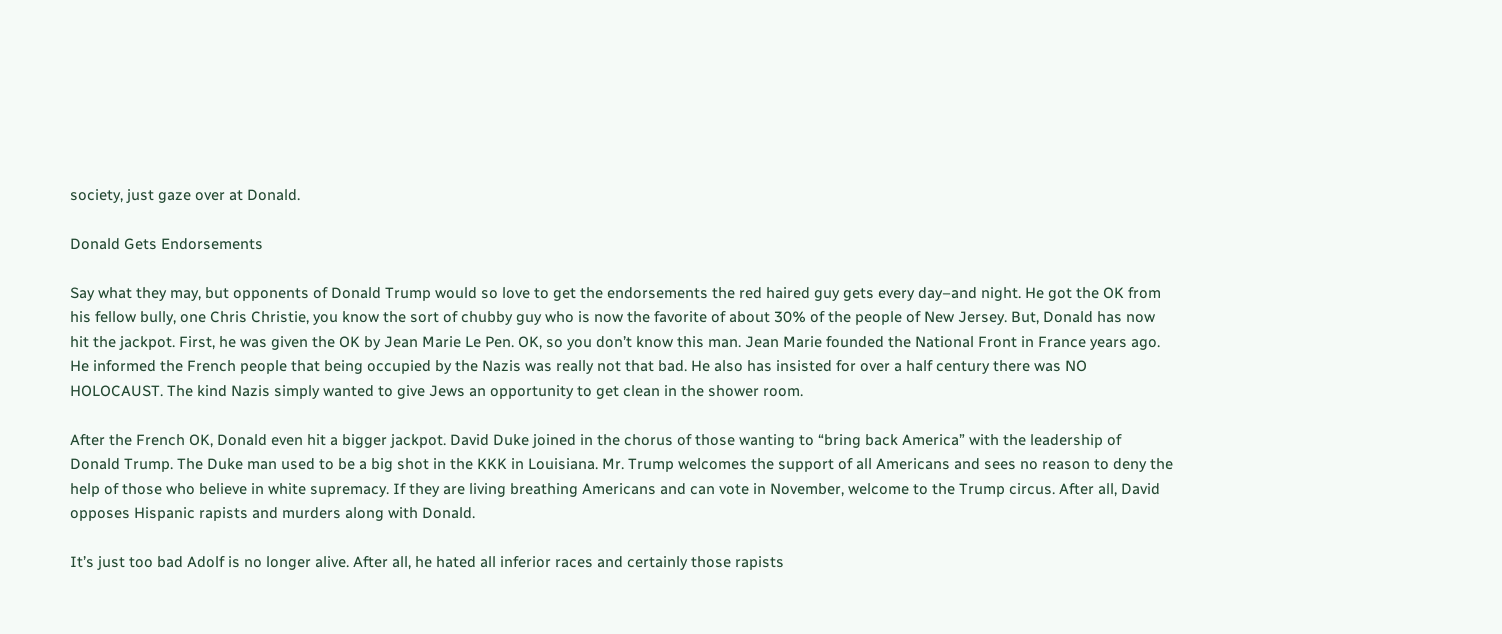society, just gaze over at Donald.

Donald Gets Endorsements

Say what they may, but opponents of Donald Trump would so love to get the endorsements the red haired guy gets every day–and night. He got the OK from his fellow bully, one Chris Christie, you know the sort of chubby guy who is now the favorite of about 30% of the people of New Jersey. But, Donald has now hit the jackpot. First, he was given the OK by Jean Marie Le Pen. OK, so you don’t know this man. Jean Marie founded the National Front in France years ago. He informed the French people that being occupied by the Nazis was really not that bad. He also has insisted for over a half century there was NO HOLOCAUST. The kind Nazis simply wanted to give Jews an opportunity to get clean in the shower room.

After the French OK, Donald even hit a bigger jackpot. David Duke joined in the chorus of those wanting to “bring back America” with the leadership of Donald Trump. The Duke man used to be a big shot in the KKK in Louisiana. Mr. Trump welcomes the support of all Americans and sees no reason to deny the help of those who believe in white supremacy. If they are living breathing Americans and can vote in November, welcome to the Trump circus. After all, David opposes Hispanic rapists and murders along with Donald.

It’s just too bad Adolf is no longer alive. After all, he hated all inferior races and certainly those rapists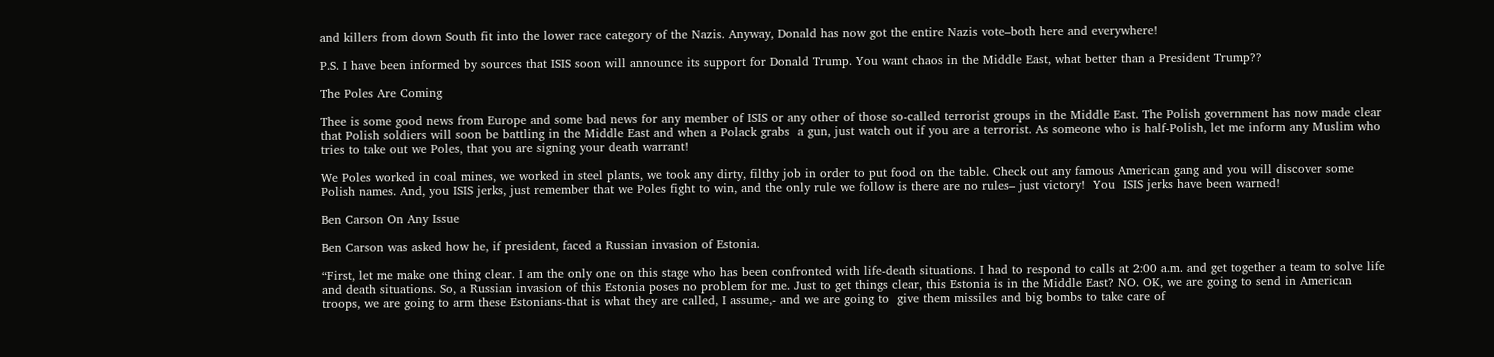and killers from down South fit into the lower race category of the Nazis. Anyway, Donald has now got the entire Nazis vote–both here and everywhere!

P.S. I have been informed by sources that ISIS soon will announce its support for Donald Trump. You want chaos in the Middle East, what better than a President Trump??

The Poles Are Coming

Thee is some good news from Europe and some bad news for any member of ISIS or any other of those so-called terrorist groups in the Middle East. The Polish government has now made clear that Polish soldiers will soon be battling in the Middle East and when a Polack grabs  a gun, just watch out if you are a terrorist. As someone who is half-Polish, let me inform any Muslim who tries to take out we Poles, that you are signing your death warrant!

We Poles worked in coal mines, we worked in steel plants, we took any dirty, filthy job in order to put food on the table. Check out any famous American gang and you will discover some Polish names. And, you ISIS jerks, just remember that we Poles fight to win, and the only rule we follow is there are no rules– just victory!  You  ISIS jerks have been warned!

Ben Carson On Any Issue

Ben Carson was asked how he, if president, faced a Russian invasion of Estonia.

“First, let me make one thing clear. I am the only one on this stage who has been confronted with life-death situations. I had to respond to calls at 2:00 a.m. and get together a team to solve life and death situations. So, a Russian invasion of this Estonia poses no problem for me. Just to get things clear, this Estonia is in the Middle East? NO. OK, we are going to send in American troops, we are going to arm these Estonians-that is what they are called, I assume,- and we are going to  give them missiles and big bombs to take care of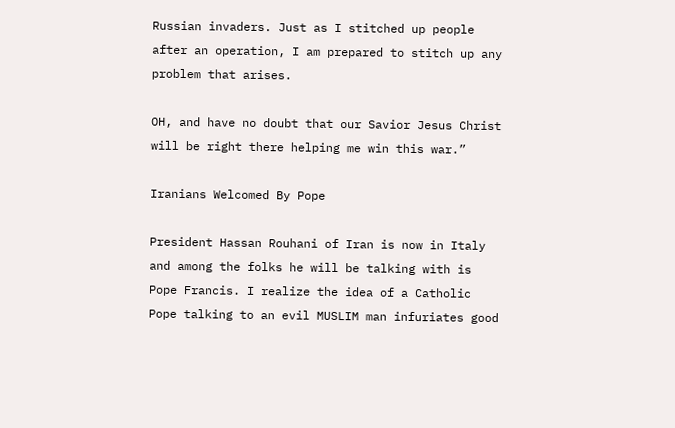Russian invaders. Just as I stitched up people after an operation, I am prepared to stitch up any problem that arises.

OH, and have no doubt that our Savior Jesus Christ will be right there helping me win this war.”

Iranians Welcomed By Pope

President Hassan Rouhani of Iran is now in Italy and among the folks he will be talking with is Pope Francis. I realize the idea of a Catholic Pope talking to an evil MUSLIM man infuriates good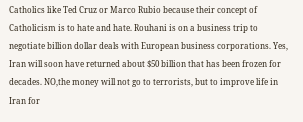Catholics like Ted Cruz or Marco Rubio because their concept of Catholicism is to hate and hate. Rouhani is on a business trip to negotiate billion dollar deals with European business corporations. Yes, Iran will soon have returned about $50 billion that has been frozen for decades. NO,the money will not go to terrorists, but to improve life in Iran for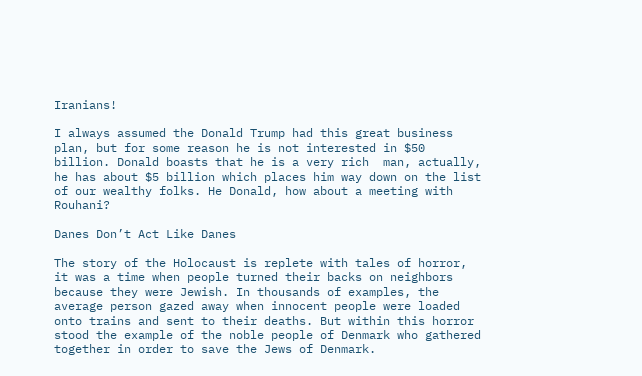Iranians!

I always assumed the Donald Trump had this great business plan, but for some reason he is not interested in $50 billion. Donald boasts that he is a very rich  man, actually, he has about $5 billion which places him way down on the list of our wealthy folks. He Donald, how about a meeting with  Rouhani?

Danes Don’t Act Like Danes

The story of the Holocaust is replete with tales of horror, it was a time when people turned their backs on neighbors because they were Jewish. In thousands of examples, the average person gazed away when innocent people were loaded onto trains and sent to their deaths. But within this horror stood the example of the noble people of Denmark who gathered together in order to save the Jews of Denmark.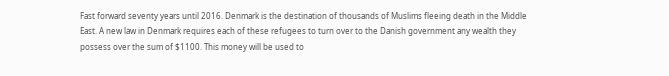Fast forward seventy years until 2016. Denmark is the destination of thousands of Muslims fleeing death in the Middle East. A new law in Denmark requires each of these refugees to turn over to the Danish government any wealth they possess over the sum of $1100. This money will be used to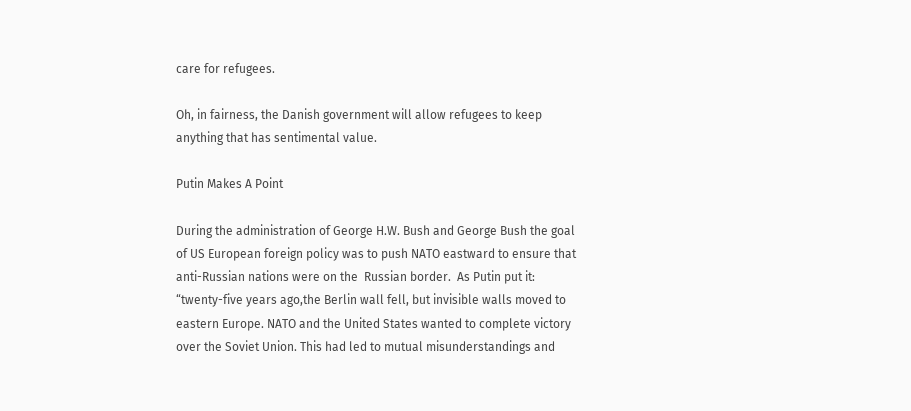care for refugees.

Oh, in fairness, the Danish government will allow refugees to keep anything that has sentimental value.

Putin Makes A Point

During the administration of George H.W. Bush and George Bush the goal of US European foreign policy was to push NATO eastward to ensure that anti-Russian nations were on the  Russian border.  As Putin put it: “twenty-five years ago,the Berlin wall fell, but invisible walls moved to eastern Europe. NATO and the United States wanted to complete victory over the Soviet Union. This had led to mutual misunderstandings and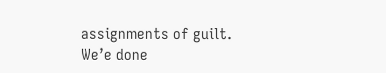assignments of guilt. We’e done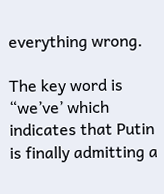everything wrong.

The key word is “we’ve’ which indicates that Putin is finally admitting a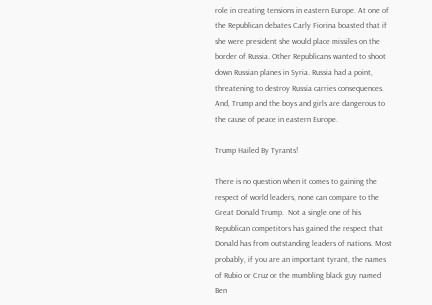role in creating tensions in eastern Europe. At one of the Republican debates Carly Fiorina boasted that if she were president she would place missiles on the border of Russia. Other Republicans wanted to shoot down Russian planes in Syria. Russia had a point, threatening to destroy Russia carries consequences. And, Trump and the boys and girls are dangerous to the cause of peace in eastern Europe.

Trump Hailed By Tyrants!

There is no question when it comes to gaining the respect of world leaders, none can compare to the Great Donald Trump.  Not a single one of his Republican competitors has gained the respect that Donald has from outstanding leaders of nations. Most probably, if you are an important tyrant, the names of Rubio or Cruz or the mumbling black guy named Ben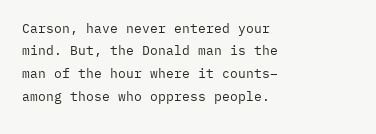Carson, have never entered your mind. But, the Donald man is the man of the hour where it counts– among those who oppress people.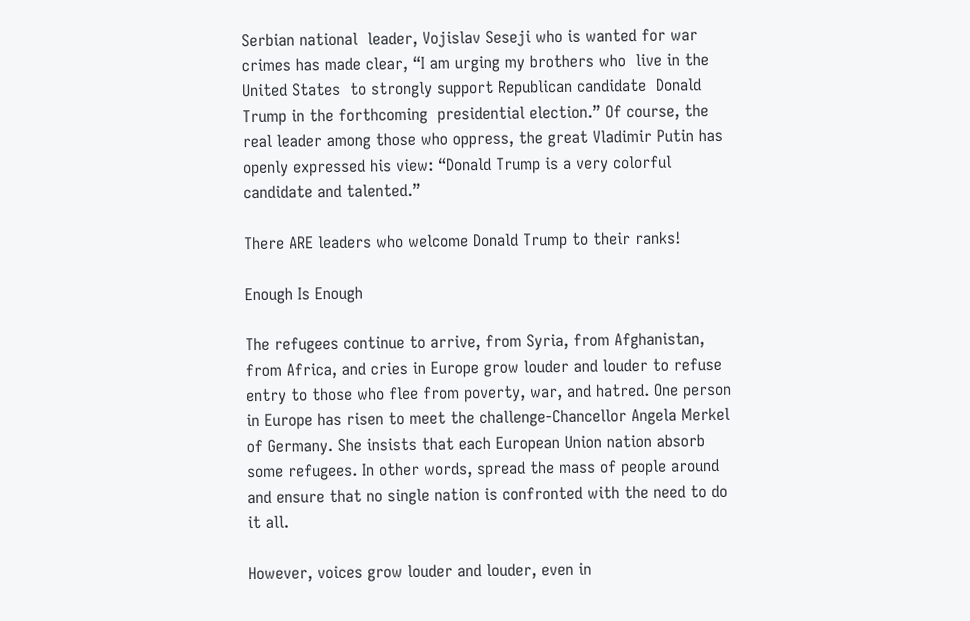Serbian national  leader, Vojislav Seseji who is wanted for war crimes has made clear, “I am urging my brothers who  live in the United States  to strongly support Republican candidate  Donald Trump in the forthcoming  presidential election.” Of course, the real leader among those who oppress, the great Vladimir Putin has openly expressed his view: “Donald Trump is a very colorful candidate and talented.”

There ARE leaders who welcome Donald Trump to their ranks!

Enough Is Enough

The refugees continue to arrive, from Syria, from Afghanistan, from Africa, and cries in Europe grow louder and louder to refuse entry to those who flee from poverty, war, and hatred. One person in Europe has risen to meet the challenge-Chancellor Angela Merkel of Germany. She insists that each European Union nation absorb some refugees. In other words, spread the mass of people around and ensure that no single nation is confronted with the need to do it all.

However, voices grow louder and louder, even in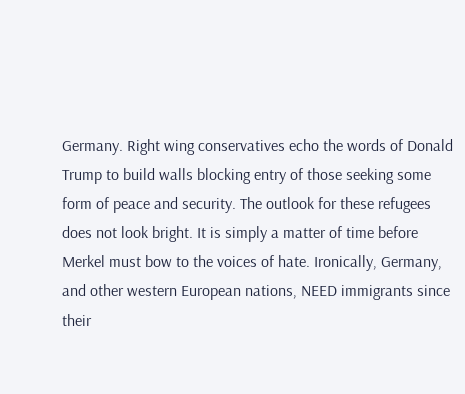Germany. Right wing conservatives echo the words of Donald Trump to build walls blocking entry of those seeking some form of peace and security. The outlook for these refugees does not look bright. It is simply a matter of time before Merkel must bow to the voices of hate. Ironically, Germany, and other western European nations, NEED immigrants since their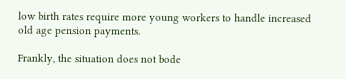low birth rates require more young workers to handle increased old age pension payments.

Frankly, the situation does not bode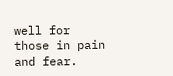well for those in pain and fear.